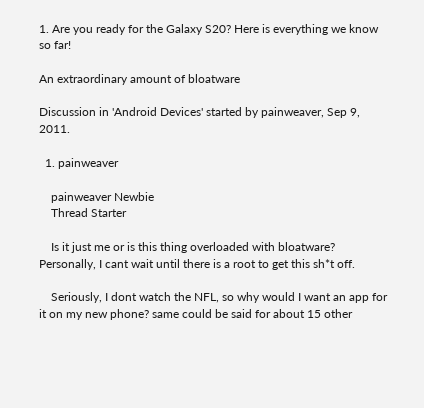1. Are you ready for the Galaxy S20? Here is everything we know so far!

An extraordinary amount of bloatware

Discussion in 'Android Devices' started by painweaver, Sep 9, 2011.

  1. painweaver

    painweaver Newbie
    Thread Starter

    Is it just me or is this thing overloaded with bloatware? Personally, I cant wait until there is a root to get this sh*t off.

    Seriously, I dont watch the NFL, so why would I want an app for it on my new phone? same could be said for about 15 other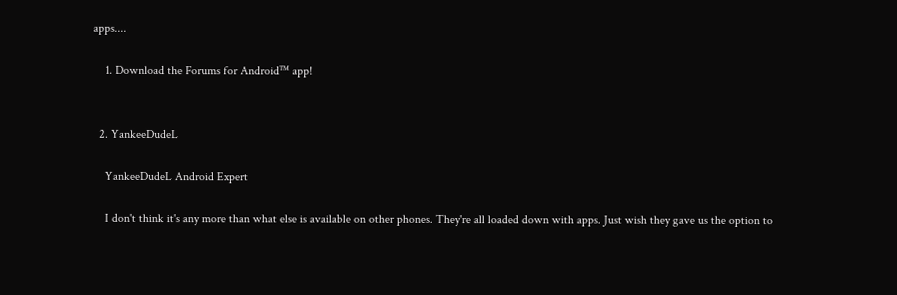apps....

    1. Download the Forums for Android™ app!


  2. YankeeDudeL

    YankeeDudeL Android Expert

    I don't think it's any more than what else is available on other phones. They're all loaded down with apps. Just wish they gave us the option to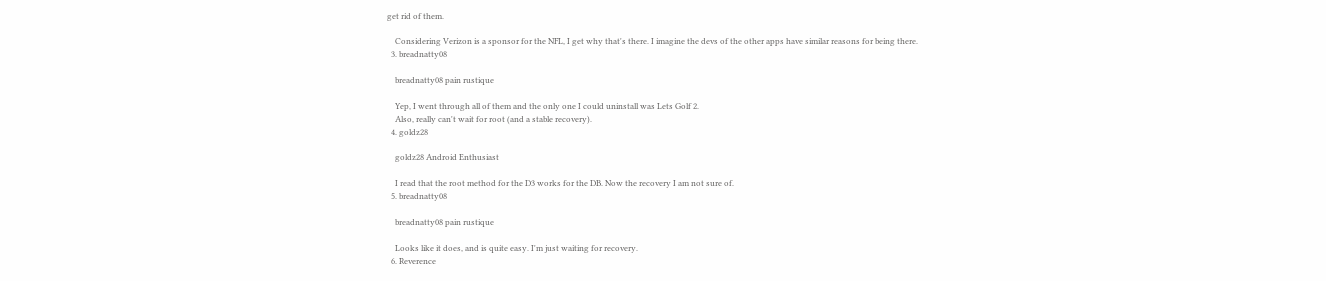get rid of them.

    Considering Verizon is a sponsor for the NFL, I get why that's there. I imagine the devs of the other apps have similar reasons for being there.
  3. breadnatty08

    breadnatty08 pain rustique

    Yep, I went through all of them and the only one I could uninstall was Lets Golf 2.
    Also, really can't wait for root (and a stable recovery).
  4. goldz28

    goldz28 Android Enthusiast

    I read that the root method for the D3 works for the DB. Now the recovery I am not sure of.
  5. breadnatty08

    breadnatty08 pain rustique

    Looks like it does, and is quite easy. I'm just waiting for recovery.
  6. Reverence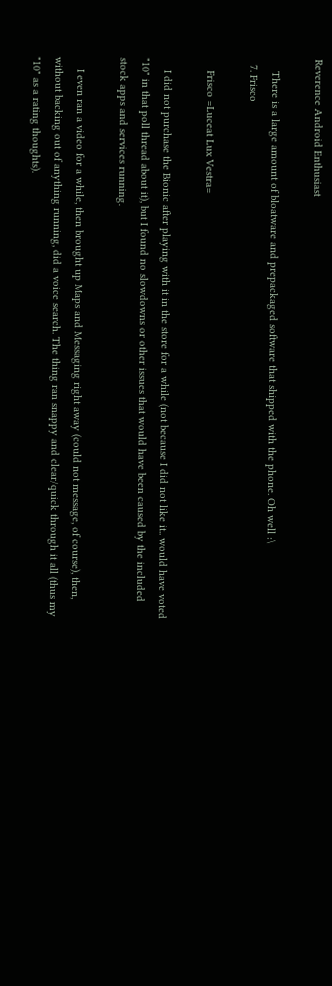Reverence Android Enthusiast

    There is a large amount of bloatware and prepackaged software that shipped with the phone. Oh well :\
  7. Frisco

    Frisco =Luceat Lux Vestra=

    I did not purchase the Bionic after playing with it in the store for a while (not because I did not like it.. would have voted "10" in that poll thread about it), but I found no slowdowns or other issues that would have been caused by the included stock apps and services running.

    I even ran a video for a while, then brought up Maps and Messaging right away (could not message, of course), then, without backing out of anything running, did a voice search. The thing ran snappy and clear/quick through it all (thus my "10" as a rating thoughts).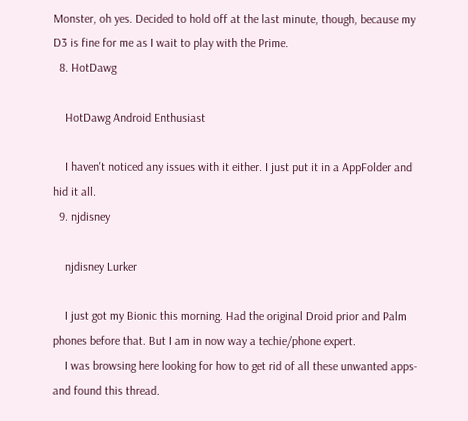Monster, oh yes. Decided to hold off at the last minute, though, because my D3 is fine for me as I wait to play with the Prime.
  8. HotDawg

    HotDawg Android Enthusiast

    I haven't noticed any issues with it either. I just put it in a AppFolder and hid it all.
  9. njdisney

    njdisney Lurker

    I just got my Bionic this morning. Had the original Droid prior and Palm phones before that. But I am in now way a techie/phone expert.
    I was browsing here looking for how to get rid of all these unwanted apps- and found this thread.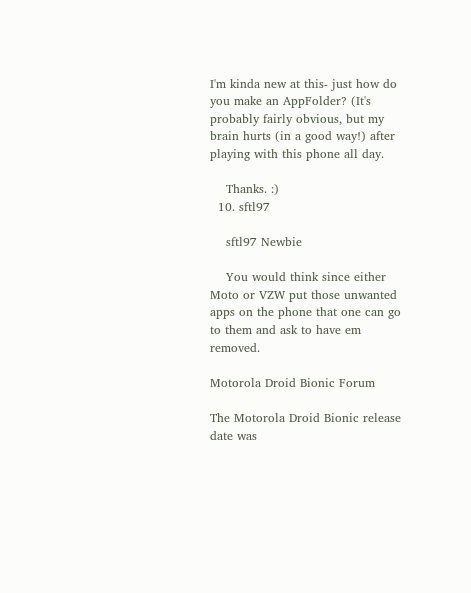I'm kinda new at this- just how do you make an AppFolder? (It's probably fairly obvious, but my brain hurts (in a good way!) after playing with this phone all day.

    Thanks. :)
  10. sftl97

    sftl97 Newbie

    You would think since either Moto or VZW put those unwanted apps on the phone that one can go to them and ask to have em removed.

Motorola Droid Bionic Forum

The Motorola Droid Bionic release date was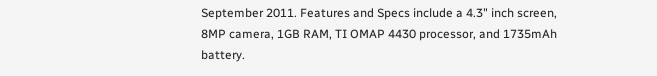September 2011. Features and Specs include a 4.3" inch screen, 8MP camera, 1GB RAM, TI OMAP 4430 processor, and 1735mAh battery.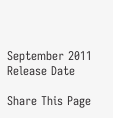September 2011
Release Date

Share This Page